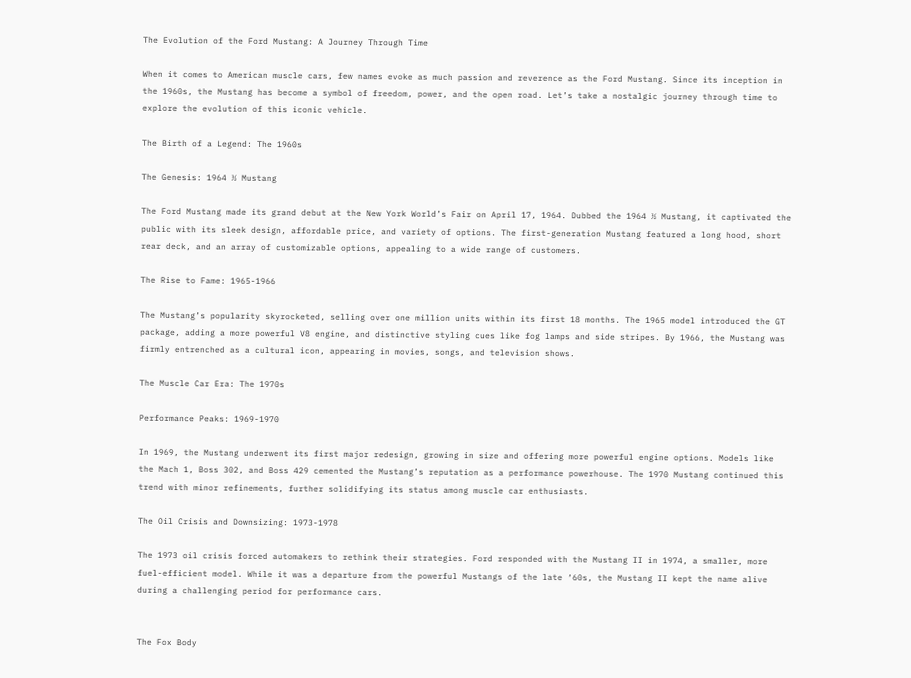The Evolution of the Ford Mustang: A Journey Through Time

When it comes to American muscle cars, few names evoke as much passion and reverence as the Ford Mustang. Since its inception in the 1960s, the Mustang has become a symbol of freedom, power, and the open road. Let’s take a nostalgic journey through time to explore the evolution of this iconic vehicle.

The Birth of a Legend: The 1960s

The Genesis: 1964 ½ Mustang

The Ford Mustang made its grand debut at the New York World’s Fair on April 17, 1964. Dubbed the 1964 ½ Mustang, it captivated the public with its sleek design, affordable price, and variety of options. The first-generation Mustang featured a long hood, short rear deck, and an array of customizable options, appealing to a wide range of customers.

The Rise to Fame: 1965-1966

The Mustang’s popularity skyrocketed, selling over one million units within its first 18 months. The 1965 model introduced the GT package, adding a more powerful V8 engine, and distinctive styling cues like fog lamps and side stripes. By 1966, the Mustang was firmly entrenched as a cultural icon, appearing in movies, songs, and television shows.

The Muscle Car Era: The 1970s

Performance Peaks: 1969-1970

In 1969, the Mustang underwent its first major redesign, growing in size and offering more powerful engine options. Models like the Mach 1, Boss 302, and Boss 429 cemented the Mustang’s reputation as a performance powerhouse. The 1970 Mustang continued this trend with minor refinements, further solidifying its status among muscle car enthusiasts.

The Oil Crisis and Downsizing: 1973-1978

The 1973 oil crisis forced automakers to rethink their strategies. Ford responded with the Mustang II in 1974, a smaller, more fuel-efficient model. While it was a departure from the powerful Mustangs of the late ‘60s, the Mustang II kept the name alive during a challenging period for performance cars.


The Fox Body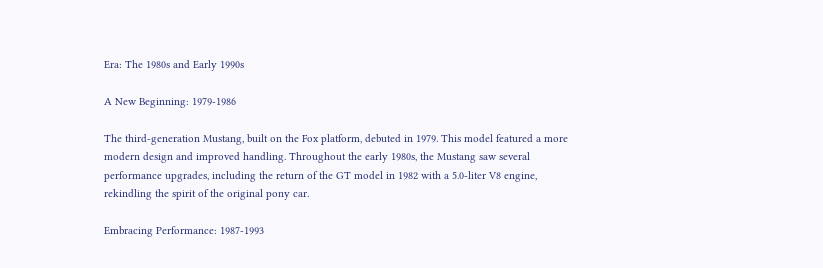Era: The 1980s and Early 1990s

A New Beginning: 1979-1986

The third-generation Mustang, built on the Fox platform, debuted in 1979. This model featured a more modern design and improved handling. Throughout the early 1980s, the Mustang saw several performance upgrades, including the return of the GT model in 1982 with a 5.0-liter V8 engine, rekindling the spirit of the original pony car.

Embracing Performance: 1987-1993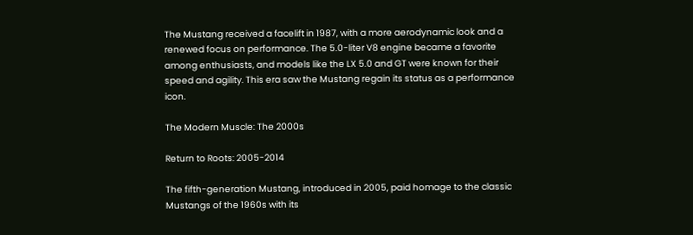The Mustang received a facelift in 1987, with a more aerodynamic look and a renewed focus on performance. The 5.0-liter V8 engine became a favorite among enthusiasts, and models like the LX 5.0 and GT were known for their speed and agility. This era saw the Mustang regain its status as a performance icon.

The Modern Muscle: The 2000s

Return to Roots: 2005-2014

The fifth-generation Mustang, introduced in 2005, paid homage to the classic Mustangs of the 1960s with its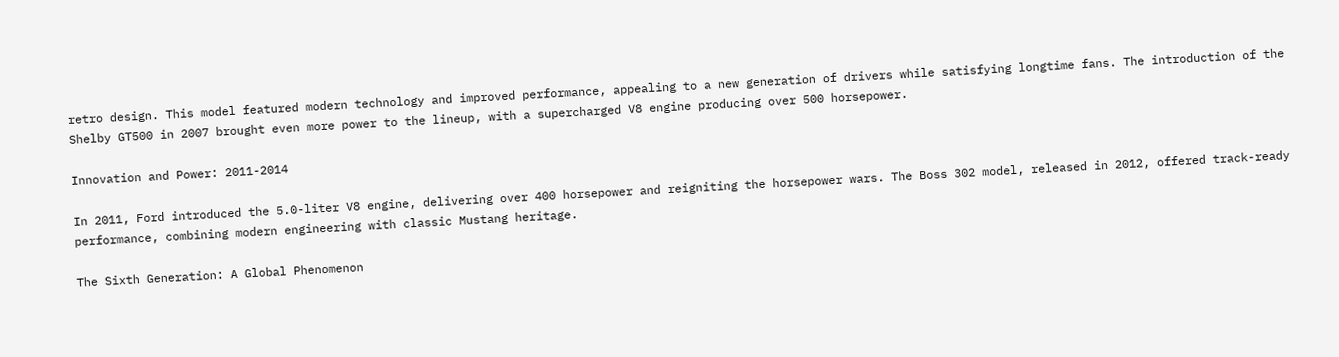retro design. This model featured modern technology and improved performance, appealing to a new generation of drivers while satisfying longtime fans. The introduction of the Shelby GT500 in 2007 brought even more power to the lineup, with a supercharged V8 engine producing over 500 horsepower.

Innovation and Power: 2011-2014

In 2011, Ford introduced the 5.0-liter V8 engine, delivering over 400 horsepower and reigniting the horsepower wars. The Boss 302 model, released in 2012, offered track-ready performance, combining modern engineering with classic Mustang heritage.

The Sixth Generation: A Global Phenomenon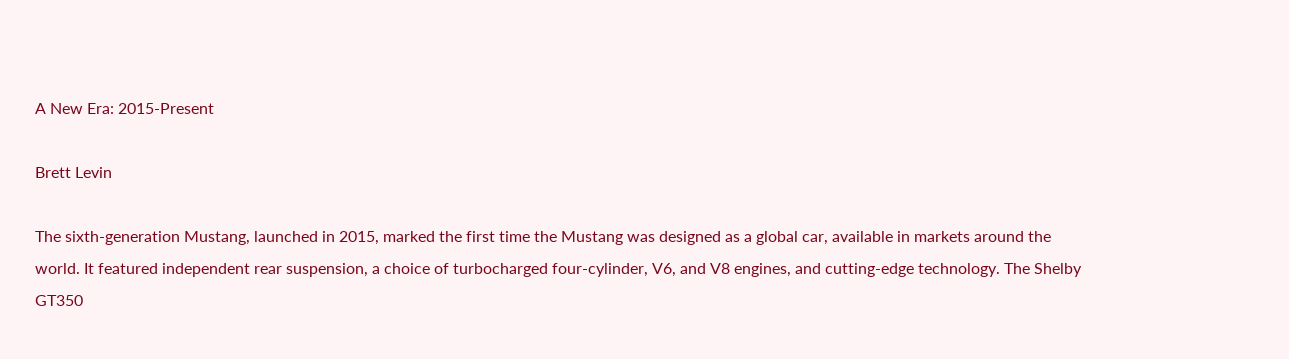A New Era: 2015-Present

Brett Levin

The sixth-generation Mustang, launched in 2015, marked the first time the Mustang was designed as a global car, available in markets around the world. It featured independent rear suspension, a choice of turbocharged four-cylinder, V6, and V8 engines, and cutting-edge technology. The Shelby GT350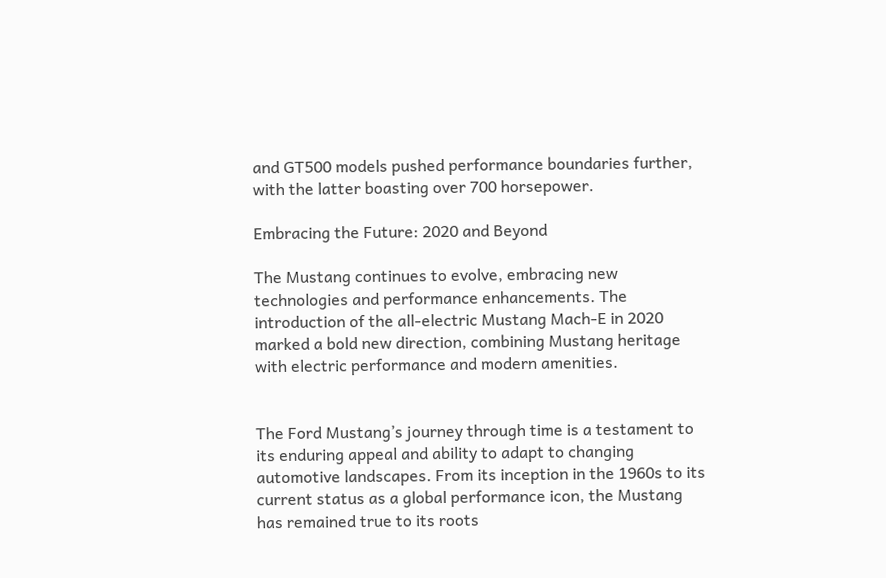and GT500 models pushed performance boundaries further, with the latter boasting over 700 horsepower.

Embracing the Future: 2020 and Beyond

The Mustang continues to evolve, embracing new technologies and performance enhancements. The introduction of the all-electric Mustang Mach-E in 2020 marked a bold new direction, combining Mustang heritage with electric performance and modern amenities.


The Ford Mustang’s journey through time is a testament to its enduring appeal and ability to adapt to changing automotive landscapes. From its inception in the 1960s to its current status as a global performance icon, the Mustang has remained true to its roots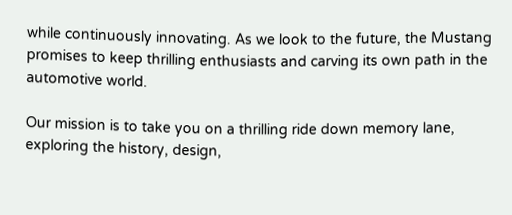while continuously innovating. As we look to the future, the Mustang promises to keep thrilling enthusiasts and carving its own path in the automotive world.

Our mission is to take you on a thrilling ride down memory lane, exploring the history, design,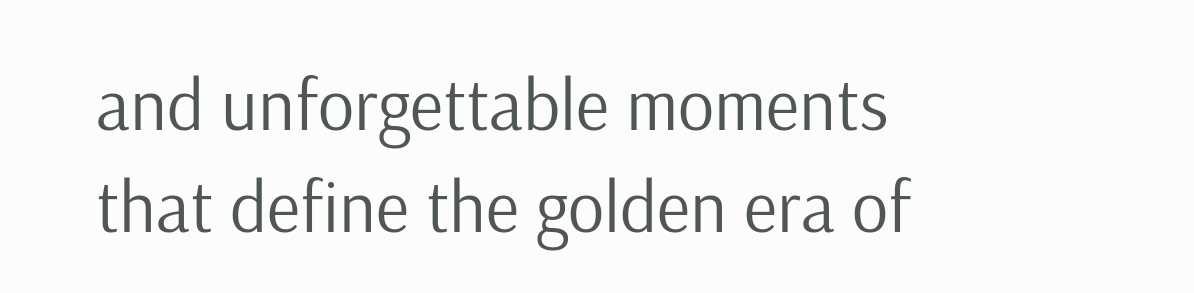and unforgettable moments that define the golden era of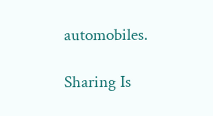automobiles.

Sharing Is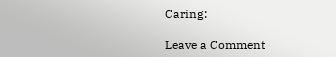Caring:

Leave a Comment